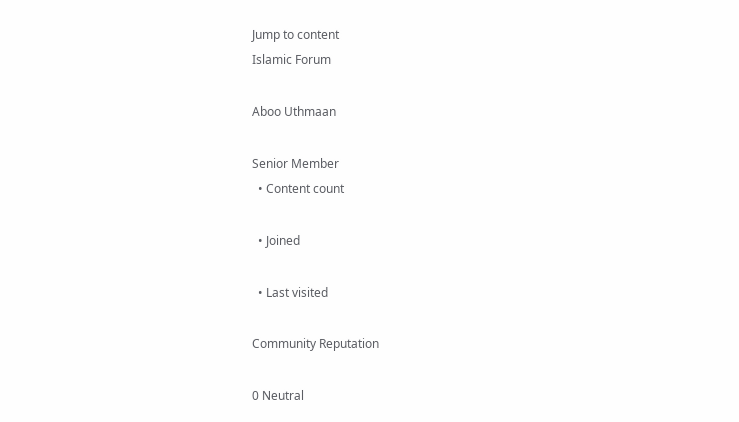Jump to content
Islamic Forum

Aboo Uthmaan

Senior Member
  • Content count

  • Joined

  • Last visited

Community Reputation

0 Neutral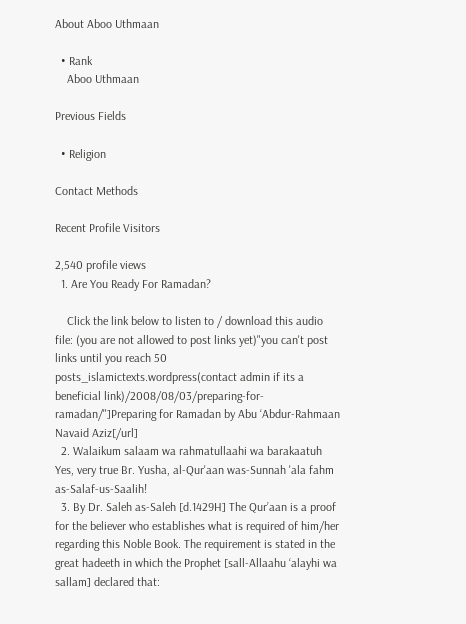About Aboo Uthmaan

  • Rank
    Aboo Uthmaan

Previous Fields

  • Religion

Contact Methods

Recent Profile Visitors

2,540 profile views
  1. Are You Ready For Ramadan?

    Click the link below to listen to / download this audio file: (you are not allowed to post links yet)"you can't post links until you reach 50 posts_islamictexts.wordpress(contact admin if its a beneficial link)/2008/08/03/preparing-for-ramadan/"]Preparing for Ramadan by Abu ‘Abdur-Rahmaan Navaid Aziz[/url]
  2. Walaikum salaam wa rahmatullaahi wa barakaatuh Yes, very true Br. Yusha, al-Qur'aan was-Sunnah 'ala fahm as-Salaf-us-Saalih!
  3. By Dr. Saleh as-Saleh [d.1429H] The Qur’aan is a proof for the believer who establishes what is required of him/her regarding this Noble Book. The requirement is stated in the great hadeeth in which the Prophet [sall-Allaahu ‘alayhi wa sallam] declared that: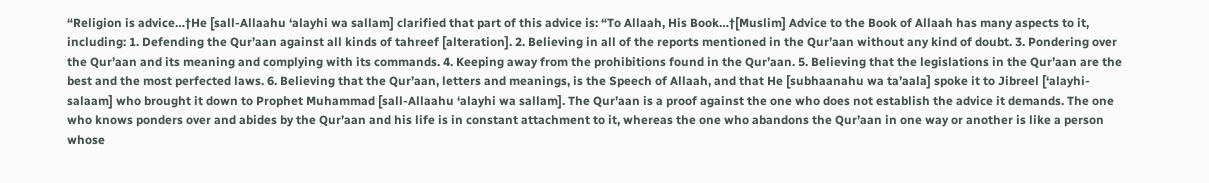“Religion is advice…†He [sall-Allaahu ‘alayhi wa sallam] clarified that part of this advice is: “To Allaah, His Book…†[Muslim] Advice to the Book of Allaah has many aspects to it, including: 1. Defending the Qur’aan against all kinds of tahreef [alteration]. 2. Believing in all of the reports mentioned in the Qur’aan without any kind of doubt. 3. Pondering over the Qur’aan and its meaning and complying with its commands. 4. Keeping away from the prohibitions found in the Qur’aan. 5. Believing that the legislations in the Qur’aan are the best and the most perfected laws. 6. Believing that the Qur’aan, letters and meanings, is the Speech of Allaah, and that He [subhaanahu wa ta’aala] spoke it to Jibreel [‘alayhi-salaam] who brought it down to Prophet Muhammad [sall-Allaahu ‘alayhi wa sallam]. The Qur’aan is a proof against the one who does not establish the advice it demands. The one who knows ponders over and abides by the Qur’aan and his life is in constant attachment to it, whereas the one who abandons the Qur’aan in one way or another is like a person whose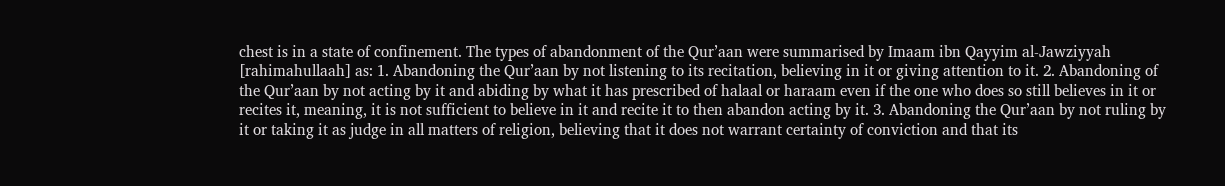chest is in a state of confinement. The types of abandonment of the Qur’aan were summarised by Imaam ibn Qayyim al-Jawziyyah [rahimahullaah] as: 1. Abandoning the Qur’aan by not listening to its recitation, believing in it or giving attention to it. 2. Abandoning of the Qur’aan by not acting by it and abiding by what it has prescribed of halaal or haraam even if the one who does so still believes in it or recites it, meaning, it is not sufficient to believe in it and recite it to then abandon acting by it. 3. Abandoning the Qur’aan by not ruling by it or taking it as judge in all matters of religion, believing that it does not warrant certainty of conviction and that its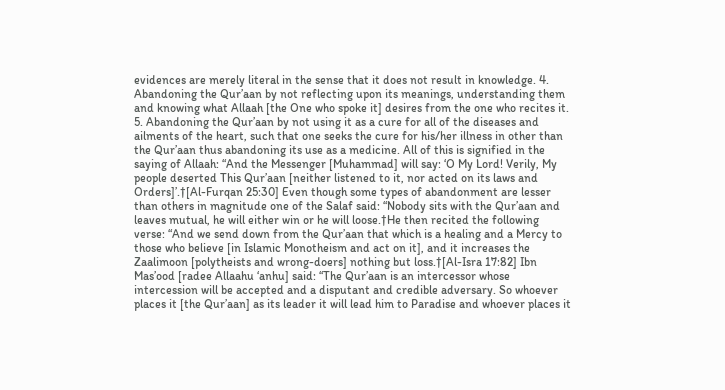evidences are merely literal in the sense that it does not result in knowledge. 4. Abandoning the Qur’aan by not reflecting upon its meanings, understanding them and knowing what Allaah [the One who spoke it] desires from the one who recites it. 5. Abandoning the Qur’aan by not using it as a cure for all of the diseases and ailments of the heart, such that one seeks the cure for his/her illness in other than the Qur’aan thus abandoning its use as a medicine. All of this is signified in the saying of Allaah: “And the Messenger [Muhammad] will say: ‘O My Lord! Verily, My people deserted This Qur’aan [neither listened to it, nor acted on its laws and Orders]’.†[Al-Furqan 25:30] Even though some types of abandonment are lesser than others in magnitude one of the Salaf said: “Nobody sits with the Qur’aan and leaves mutual, he will either win or he will loose.†He then recited the following verse: “And we send down from the Qur’aan that which is a healing and a Mercy to those who believe [in Islamic Monotheism and act on it], and it increases the Zaalimoon [polytheists and wrong-doers] nothing but loss.†[Al-Isra 17:82] Ibn Mas’ood [radee Allaahu ‘anhu] said: “The Qur’aan is an intercessor whose intercession will be accepted and a disputant and credible adversary. So whoever places it [the Qur’aan] as its leader it will lead him to Paradise and whoever places it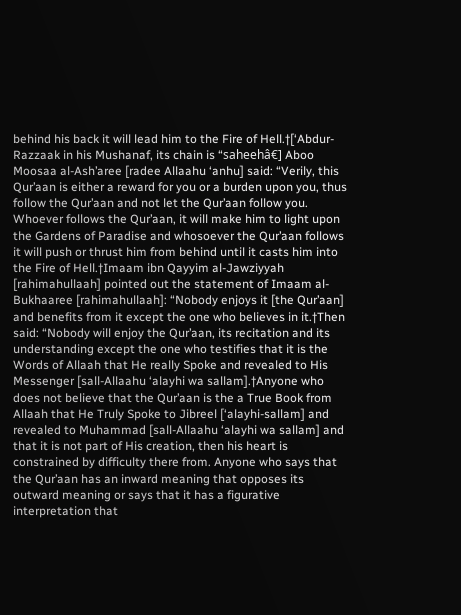behind his back it will lead him to the Fire of Hell.†[‘Abdur-Razzaak in his Mushanaf, its chain is “saheehâ€] Aboo Moosaa al-Ash’aree [radee Allaahu ‘anhu] said: “Verily, this Qur’aan is either a reward for you or a burden upon you, thus follow the Qur’aan and not let the Qur’aan follow you. Whoever follows the Qur’aan, it will make him to light upon the Gardens of Paradise and whosoever the Qur’aan follows it will push or thrust him from behind until it casts him into the Fire of Hell.†Imaam ibn Qayyim al-Jawziyyah [rahimahullaah] pointed out the statement of Imaam al-Bukhaaree [rahimahullaah]: “Nobody enjoys it [the Qur’aan] and benefits from it except the one who believes in it.†Then said: “Nobody will enjoy the Qur’aan, its recitation and its understanding except the one who testifies that it is the Words of Allaah that He really Spoke and revealed to His Messenger [sall-Allaahu ‘alayhi wa sallam].†Anyone who does not believe that the Qur’aan is the a True Book from Allaah that He Truly Spoke to Jibreel [‘alayhi-sallam] and revealed to Muhammad [sall-Allaahu ‘alayhi wa sallam] and that it is not part of His creation, then his heart is constrained by difficulty there from. Anyone who says that the Qur’aan has an inward meaning that opposes its outward meaning or says that it has a figurative interpretation that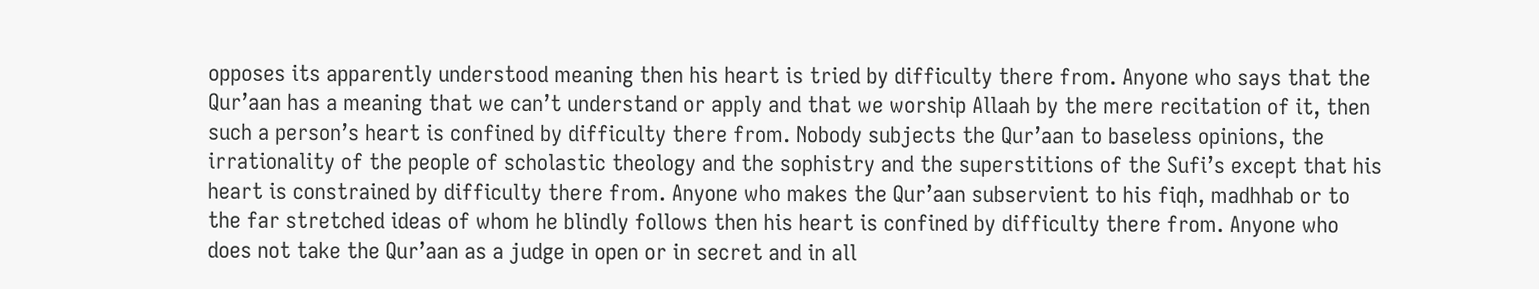opposes its apparently understood meaning then his heart is tried by difficulty there from. Anyone who says that the Qur’aan has a meaning that we can’t understand or apply and that we worship Allaah by the mere recitation of it, then such a person’s heart is confined by difficulty there from. Nobody subjects the Qur’aan to baseless opinions, the irrationality of the people of scholastic theology and the sophistry and the superstitions of the Sufi’s except that his heart is constrained by difficulty there from. Anyone who makes the Qur’aan subservient to his fiqh, madhhab or to the far stretched ideas of whom he blindly follows then his heart is confined by difficulty there from. Anyone who does not take the Qur’aan as a judge in open or in secret and in all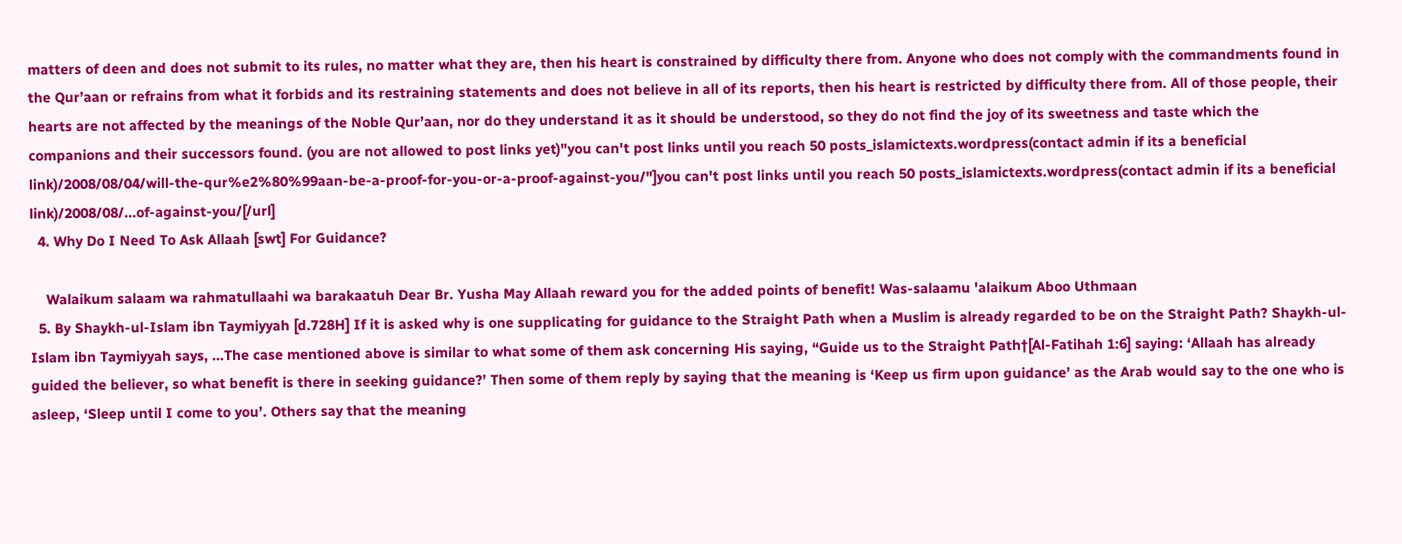matters of deen and does not submit to its rules, no matter what they are, then his heart is constrained by difficulty there from. Anyone who does not comply with the commandments found in the Qur’aan or refrains from what it forbids and its restraining statements and does not believe in all of its reports, then his heart is restricted by difficulty there from. All of those people, their hearts are not affected by the meanings of the Noble Qur’aan, nor do they understand it as it should be understood, so they do not find the joy of its sweetness and taste which the companions and their successors found. (you are not allowed to post links yet)"you can't post links until you reach 50 posts_islamictexts.wordpress(contact admin if its a beneficial link)/2008/08/04/will-the-qur%e2%80%99aan-be-a-proof-for-you-or-a-proof-against-you/"]you can't post links until you reach 50 posts_islamictexts.wordpress(contact admin if its a beneficial link)/2008/08/...of-against-you/[/url]
  4. Why Do I Need To Ask Allaah [swt] For Guidance?

    Walaikum salaam wa rahmatullaahi wa barakaatuh Dear Br. Yusha May Allaah reward you for the added points of benefit! Was-salaamu 'alaikum Aboo Uthmaan
  5. By Shaykh-ul-Islam ibn Taymiyyah [d.728H] If it is asked why is one supplicating for guidance to the Straight Path when a Muslim is already regarded to be on the Straight Path? Shaykh-ul-Islam ibn Taymiyyah says, …The case mentioned above is similar to what some of them ask concerning His saying, “Guide us to the Straight Path†[Al-Fatihah 1:6] saying: ‘Allaah has already guided the believer, so what benefit is there in seeking guidance?’ Then some of them reply by saying that the meaning is ‘Keep us firm upon guidance’ as the Arab would say to the one who is asleep, ‘Sleep until I come to you’. Others say that the meaning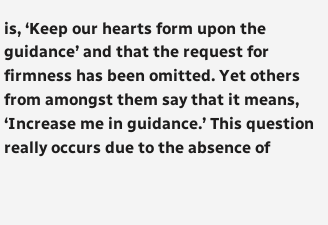is, ‘Keep our hearts form upon the guidance’ and that the request for firmness has been omitted. Yet others from amongst them say that it means, ‘Increase me in guidance.’ This question really occurs due to the absence of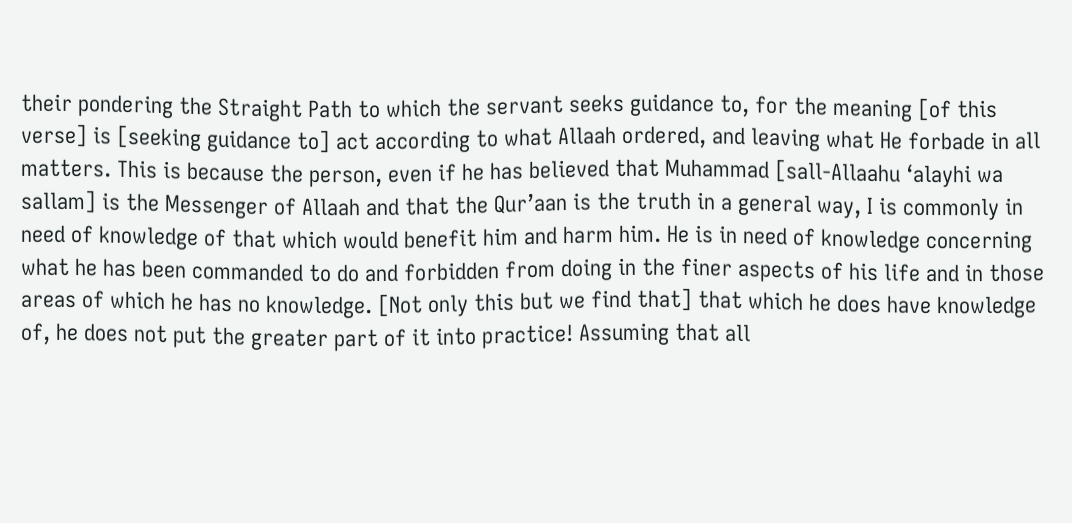their pondering the Straight Path to which the servant seeks guidance to, for the meaning [of this verse] is [seeking guidance to] act according to what Allaah ordered, and leaving what He forbade in all matters. This is because the person, even if he has believed that Muhammad [sall-Allaahu ‘alayhi wa sallam] is the Messenger of Allaah and that the Qur’aan is the truth in a general way, I is commonly in need of knowledge of that which would benefit him and harm him. He is in need of knowledge concerning what he has been commanded to do and forbidden from doing in the finer aspects of his life and in those areas of which he has no knowledge. [Not only this but we find that] that which he does have knowledge of, he does not put the greater part of it into practice! Assuming that all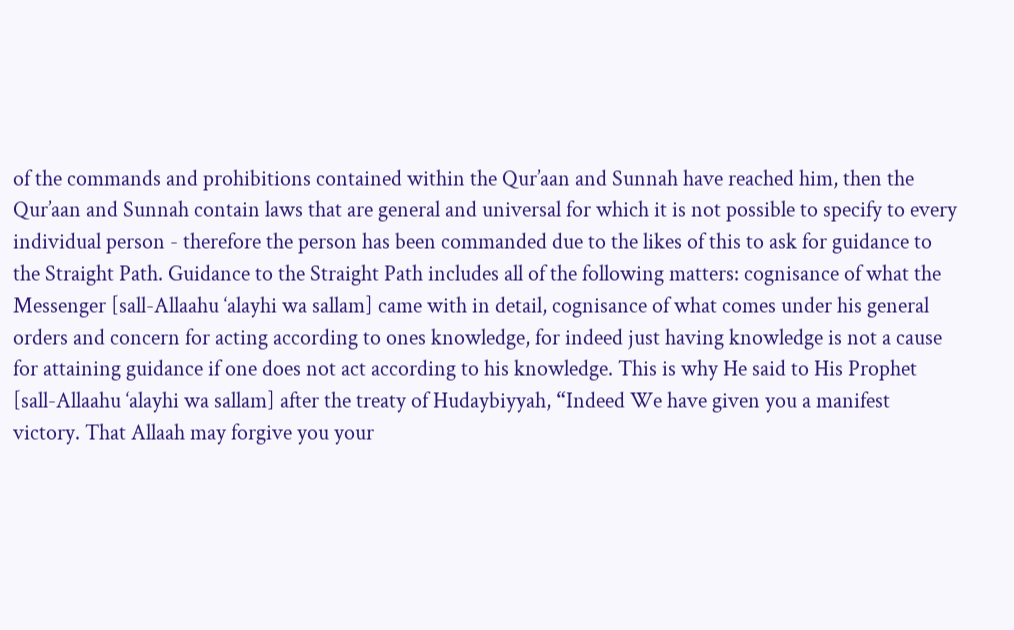of the commands and prohibitions contained within the Qur’aan and Sunnah have reached him, then the Qur’aan and Sunnah contain laws that are general and universal for which it is not possible to specify to every individual person - therefore the person has been commanded due to the likes of this to ask for guidance to the Straight Path. Guidance to the Straight Path includes all of the following matters: cognisance of what the Messenger [sall-Allaahu ‘alayhi wa sallam] came with in detail, cognisance of what comes under his general orders and concern for acting according to ones knowledge, for indeed just having knowledge is not a cause for attaining guidance if one does not act according to his knowledge. This is why He said to His Prophet [sall-Allaahu ‘alayhi wa sallam] after the treaty of Hudaybiyyah, “Indeed We have given you a manifest victory. That Allaah may forgive you your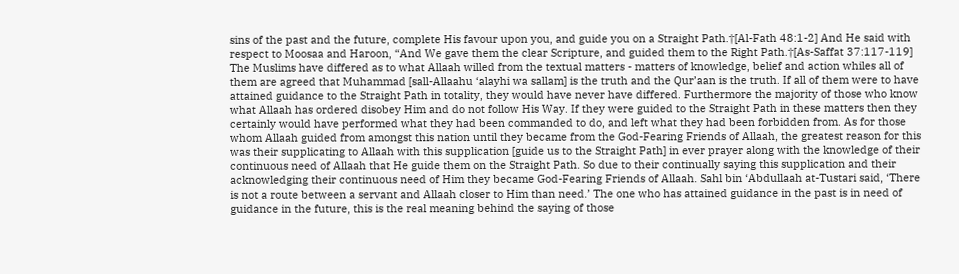sins of the past and the future, complete His favour upon you, and guide you on a Straight Path.†[Al-Fath 48:1-2] And He said with respect to Moosaa and Haroon, “And We gave them the clear Scripture, and guided them to the Right Path.†[As-Saffat 37:117-119] The Muslims have differed as to what Allaah willed from the textual matters - matters of knowledge, belief and action whiles all of them are agreed that Muhammad [sall-Allaahu ‘alayhi wa sallam] is the truth and the Qur’aan is the truth. If all of them were to have attained guidance to the Straight Path in totality, they would have never have differed. Furthermore the majority of those who know what Allaah has ordered disobey Him and do not follow His Way. If they were guided to the Straight Path in these matters then they certainly would have performed what they had been commanded to do, and left what they had been forbidden from. As for those whom Allaah guided from amongst this nation until they became from the God-Fearing Friends of Allaah, the greatest reason for this was their supplicating to Allaah with this supplication [guide us to the Straight Path] in ever prayer along with the knowledge of their continuous need of Allaah that He guide them on the Straight Path. So due to their continually saying this supplication and their acknowledging their continuous need of Him they became God-Fearing Friends of Allaah. Sahl bin ‘Abdullaah at-Tustari said, ‘There is not a route between a servant and Allaah closer to Him than need.’ The one who has attained guidance in the past is in need of guidance in the future, this is the real meaning behind the saying of those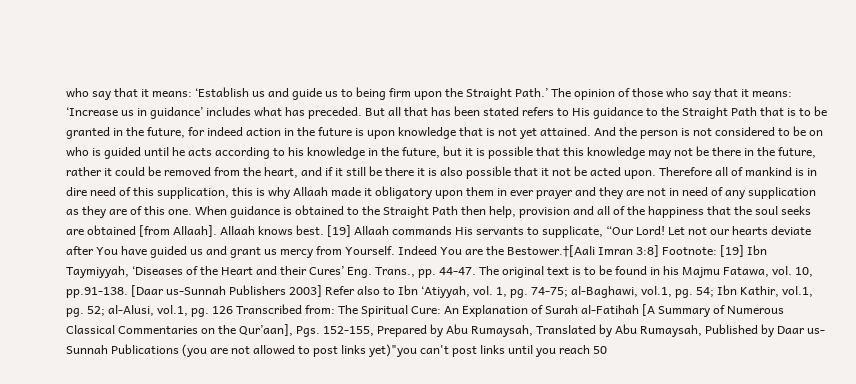who say that it means: ‘Establish us and guide us to being firm upon the Straight Path.’ The opinion of those who say that it means: ‘Increase us in guidance’ includes what has preceded. But all that has been stated refers to His guidance to the Straight Path that is to be granted in the future, for indeed action in the future is upon knowledge that is not yet attained. And the person is not considered to be on who is guided until he acts according to his knowledge in the future, but it is possible that this knowledge may not be there in the future, rather it could be removed from the heart, and if it still be there it is also possible that it not be acted upon. Therefore all of mankind is in dire need of this supplication, this is why Allaah made it obligatory upon them in ever prayer and they are not in need of any supplication as they are of this one. When guidance is obtained to the Straight Path then help, provision and all of the happiness that the soul seeks are obtained [from Allaah]. Allaah knows best. [19] Allaah commands His servants to supplicate, “Our Lord! Let not our hearts deviate after You have guided us and grant us mercy from Yourself. Indeed You are the Bestower.†[Aali Imran 3:8] Footnote: [19] Ibn Taymiyyah, ‘Diseases of the Heart and their Cures’ Eng. Trans., pp. 44-47. The original text is to be found in his Majmu Fatawa, vol. 10, pp.91-138. [Daar us-Sunnah Publishers 2003] Refer also to Ibn ‘Atiyyah, vol. 1, pg. 74-75; al-Baghawi, vol.1, pg. 54; Ibn Kathir, vol.1, pg. 52; al-Alusi, vol.1, pg. 126 Transcribed from: The Spiritual Cure: An Explanation of Surah al-Fatihah [A Summary of Numerous Classical Commentaries on the Qur’aan], Pgs. 152-155, Prepared by Abu Rumaysah, Translated by Abu Rumaysah, Published by Daar us-Sunnah Publications (you are not allowed to post links yet)"you can't post links until you reach 50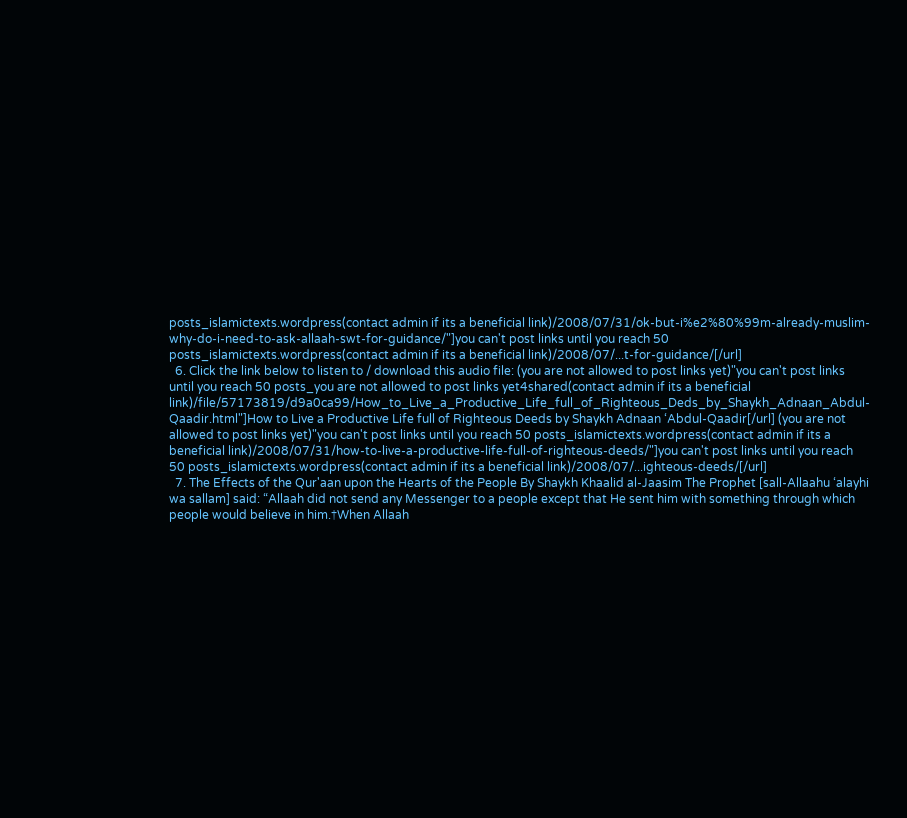posts_islamictexts.wordpress(contact admin if its a beneficial link)/2008/07/31/ok-but-i%e2%80%99m-already-muslim-why-do-i-need-to-ask-allaah-swt-for-guidance/"]you can't post links until you reach 50 posts_islamictexts.wordpress(contact admin if its a beneficial link)/2008/07/...t-for-guidance/[/url]
  6. Click the link below to listen to / download this audio file: (you are not allowed to post links yet)"you can't post links until you reach 50 posts_you are not allowed to post links yet4shared(contact admin if its a beneficial link)/file/57173819/d9a0ca99/How_to_Live_a_Productive_Life_full_of_Righteous_Deds_by_Shaykh_Adnaan_Abdul-Qaadir.html"]How to Live a Productive Life full of Righteous Deeds by Shaykh Adnaan ‘Abdul-Qaadir[/url] (you are not allowed to post links yet)"you can't post links until you reach 50 posts_islamictexts.wordpress(contact admin if its a beneficial link)/2008/07/31/how-to-live-a-productive-life-full-of-righteous-deeds/"]you can't post links until you reach 50 posts_islamictexts.wordpress(contact admin if its a beneficial link)/2008/07/...ighteous-deeds/[/url]
  7. The Effects of the Qur'aan upon the Hearts of the People By Shaykh Khaalid al-Jaasim The Prophet [sall-Allaahu ‘alayhi wa sallam] said: “Allaah did not send any Messenger to a people except that He sent him with something through which people would believe in him.†When Allaah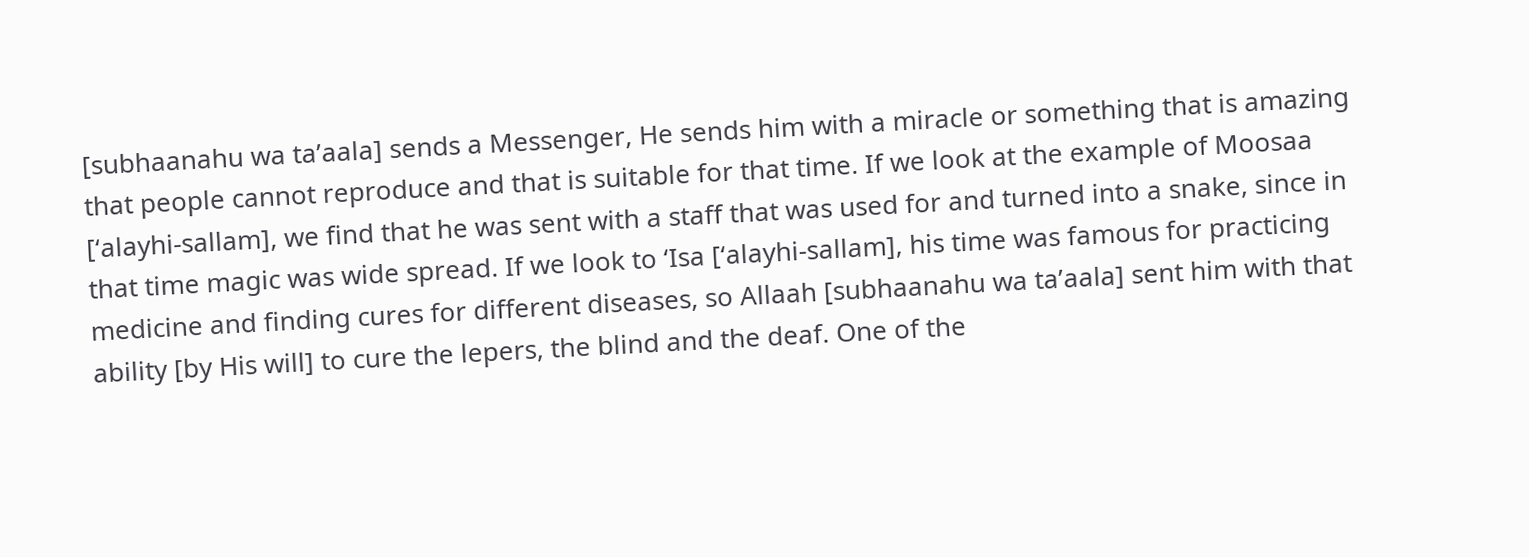[subhaanahu wa ta’aala] sends a Messenger, He sends him with a miracle or something that is amazing that people cannot reproduce and that is suitable for that time. If we look at the example of Moosaa [‘alayhi-sallam], we find that he was sent with a staff that was used for and turned into a snake, since in that time magic was wide spread. If we look to ‘Isa [‘alayhi-sallam], his time was famous for practicing medicine and finding cures for different diseases, so Allaah [subhaanahu wa ta’aala] sent him with that ability [by His will] to cure the lepers, the blind and the deaf. One of the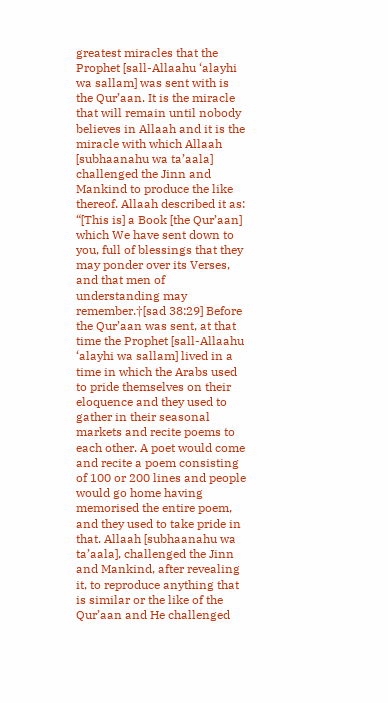greatest miracles that the Prophet [sall-Allaahu ‘alayhi wa sallam] was sent with is the Qur’aan. It is the miracle that will remain until nobody believes in Allaah and it is the miracle with which Allaah [subhaanahu wa ta’aala] challenged the Jinn and Mankind to produce the like thereof. Allaah described it as: “[This is] a Book [the Qur’aan] which We have sent down to you, full of blessings that they may ponder over its Verses, and that men of understanding may remember.†[sad 38:29] Before the Qur’aan was sent, at that time the Prophet [sall-Allaahu ‘alayhi wa sallam] lived in a time in which the Arabs used to pride themselves on their eloquence and they used to gather in their seasonal markets and recite poems to each other. A poet would come and recite a poem consisting of 100 or 200 lines and people would go home having memorised the entire poem, and they used to take pride in that. Allaah [subhaanahu wa ta’aala], challenged the Jinn and Mankind, after revealing it, to reproduce anything that is similar or the like of the Qur’aan and He challenged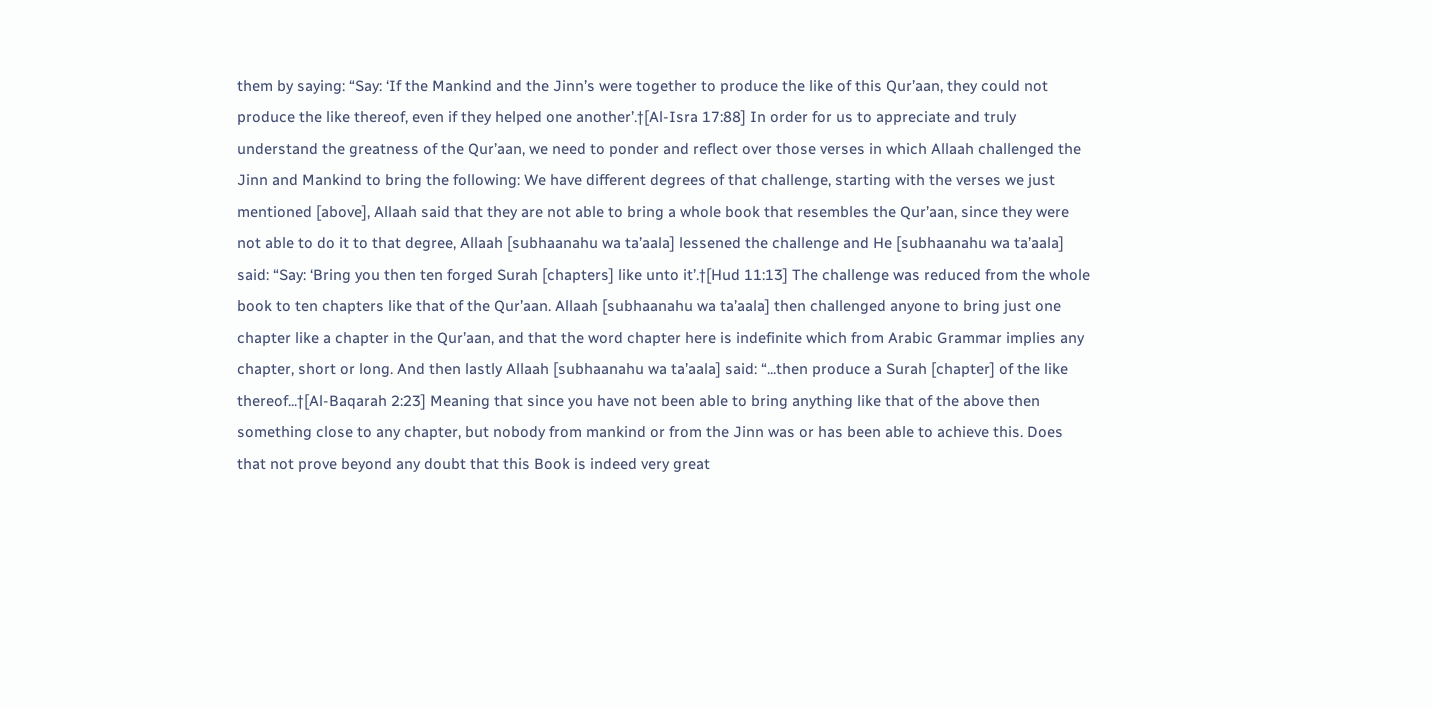them by saying: “Say: ‘If the Mankind and the Jinn’s were together to produce the like of this Qur’aan, they could not produce the like thereof, even if they helped one another’.†[Al-Isra 17:88] In order for us to appreciate and truly understand the greatness of the Qur’aan, we need to ponder and reflect over those verses in which Allaah challenged the Jinn and Mankind to bring the following: We have different degrees of that challenge, starting with the verses we just mentioned [above], Allaah said that they are not able to bring a whole book that resembles the Qur’aan, since they were not able to do it to that degree, Allaah [subhaanahu wa ta’aala] lessened the challenge and He [subhaanahu wa ta’aala] said: “Say: ‘Bring you then ten forged Surah [chapters] like unto it’.†[Hud 11:13] The challenge was reduced from the whole book to ten chapters like that of the Qur’aan. Allaah [subhaanahu wa ta’aala] then challenged anyone to bring just one chapter like a chapter in the Qur’aan, and that the word chapter here is indefinite which from Arabic Grammar implies any chapter, short or long. And then lastly Allaah [subhaanahu wa ta’aala] said: “...then produce a Surah [chapter] of the like thereof...†[Al-Baqarah 2:23] Meaning that since you have not been able to bring anything like that of the above then something close to any chapter, but nobody from mankind or from the Jinn was or has been able to achieve this. Does that not prove beyond any doubt that this Book is indeed very great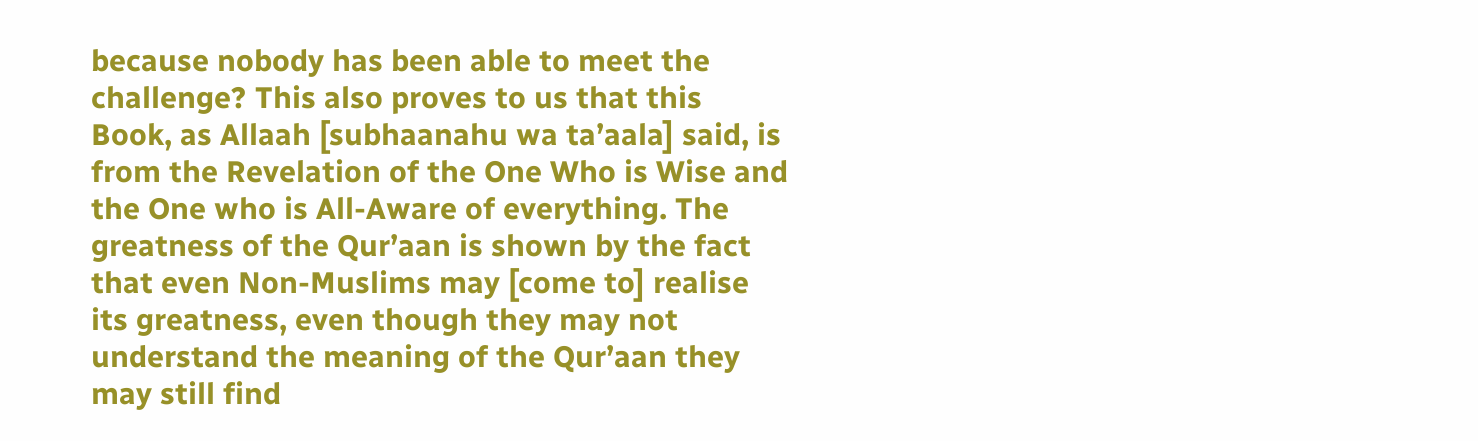because nobody has been able to meet the challenge? This also proves to us that this Book, as Allaah [subhaanahu wa ta’aala] said, is from the Revelation of the One Who is Wise and the One who is All-Aware of everything. The greatness of the Qur’aan is shown by the fact that even Non-Muslims may [come to] realise its greatness, even though they may not understand the meaning of the Qur’aan they may still find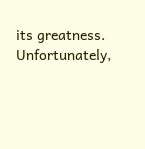its greatness. Unfortunately,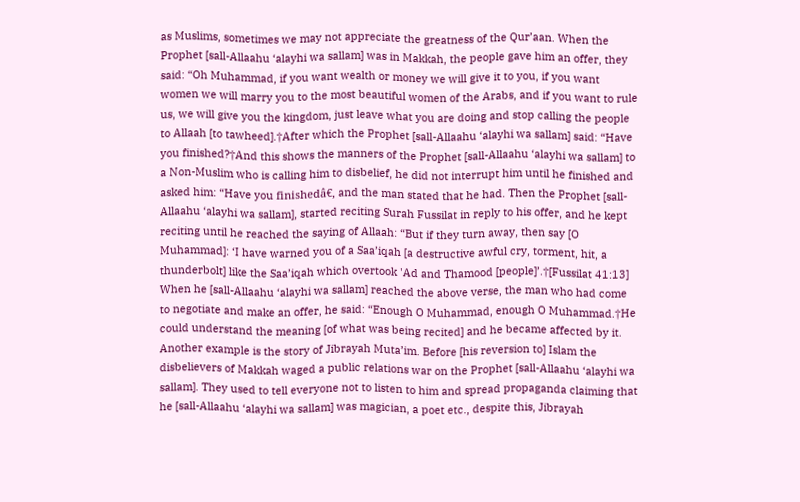as Muslims, sometimes we may not appreciate the greatness of the Qur’aan. When the Prophet [sall-Allaahu ‘alayhi wa sallam] was in Makkah, the people gave him an offer, they said: “Oh Muhammad, if you want wealth or money we will give it to you, if you want women we will marry you to the most beautiful women of the Arabs, and if you want to rule us, we will give you the kingdom, just leave what you are doing and stop calling the people to Allaah [to tawheed].†After which the Prophet [sall-Allaahu ‘alayhi wa sallam] said: “Have you finished?†And this shows the manners of the Prophet [sall-Allaahu ‘alayhi wa sallam] to a Non-Muslim who is calling him to disbelief, he did not interrupt him until he finished and asked him: “Have you finishedâ€, and the man stated that he had. Then the Prophet [sall-Allaahu ‘alayhi wa sallam], started reciting Surah Fussilat in reply to his offer, and he kept reciting until he reached the saying of Allaah: “But if they turn away, then say [O Muhammad]: ‘I have warned you of a Saa’iqah [a destructive awful cry, torment, hit, a thunderbolt] like the Saa’iqah which overtook 'Ad and Thamood [people]’.†[Fussilat 41:13] When he [sall-Allaahu ‘alayhi wa sallam] reached the above verse, the man who had come to negotiate and make an offer, he said: “Enough O Muhammad, enough O Muhammad.†He could understand the meaning [of what was being recited] and he became affected by it. Another example is the story of Jibrayah Muta’im. Before [his reversion to] Islam the disbelievers of Makkah waged a public relations war on the Prophet [sall-Allaahu ‘alayhi wa sallam]. They used to tell everyone not to listen to him and spread propaganda claiming that he [sall-Allaahu ‘alayhi wa sallam] was magician, a poet etc., despite this, Jibrayah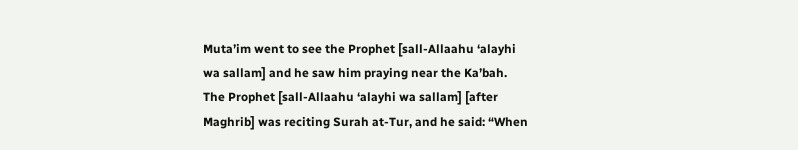Muta’im went to see the Prophet [sall-Allaahu ‘alayhi wa sallam] and he saw him praying near the Ka’bah. The Prophet [sall-Allaahu ‘alayhi wa sallam] [after Maghrib] was reciting Surah at-Tur, and he said: “When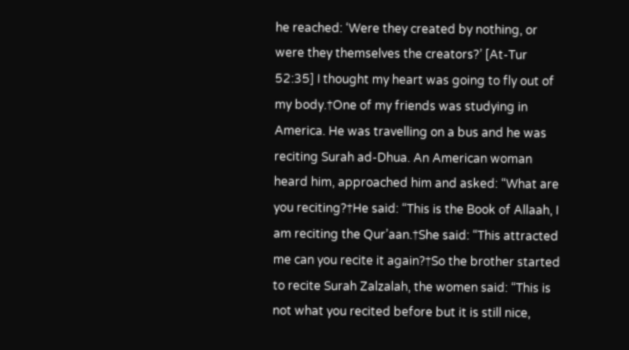he reached: ‘Were they created by nothing, or were they themselves the creators?’ [At-Tur 52:35] I thought my heart was going to fly out of my body.†One of my friends was studying in America. He was travelling on a bus and he was reciting Surah ad-Dhua. An American woman heard him, approached him and asked: “What are you reciting?†He said: “This is the Book of Allaah, I am reciting the Qur’aan.†She said: “This attracted me can you recite it again?†So the brother started to recite Surah Zalzalah, the women said: “This is not what you recited before but it is still nice,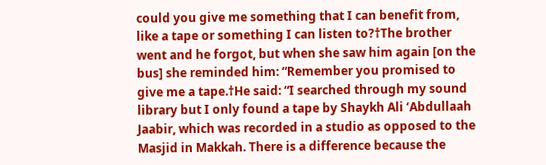could you give me something that I can benefit from, like a tape or something I can listen to?†The brother went and he forgot, but when she saw him again [on the bus] she reminded him: “Remember you promised to give me a tape.†He said: “I searched through my sound library but I only found a tape by Shaykh Ali ‘Abdullaah Jaabir, which was recorded in a studio as opposed to the Masjid in Makkah. There is a difference because the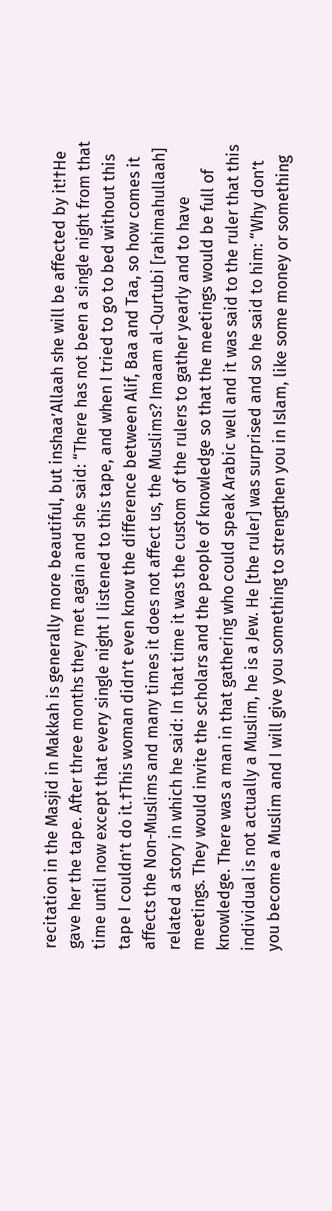recitation in the Masjid in Makkah is generally more beautiful, but inshaa’Allaah she will be affected by it!†He gave her the tape. After three months they met again and she said: “There has not been a single night from that time until now except that every single night I listened to this tape, and when I tried to go to bed without this tape I couldn’t do it.†This woman didn’t even know the difference between Alif, Baa and Taa, so how comes it affects the Non-Muslims and many times it does not affect us, the Muslims? Imaam al-Qurtubi [rahimahullaah] related a story in which he said: In that time it was the custom of the rulers to gather yearly and to have meetings. They would invite the scholars and the people of knowledge so that the meetings would be full of knowledge. There was a man in that gathering who could speak Arabic well and it was said to the ruler that this individual is not actually a Muslim, he is a Jew. He [the ruler] was surprised and so he said to him: “Why don’t you become a Muslim and I will give you something to strengthen you in Islam, like some money or something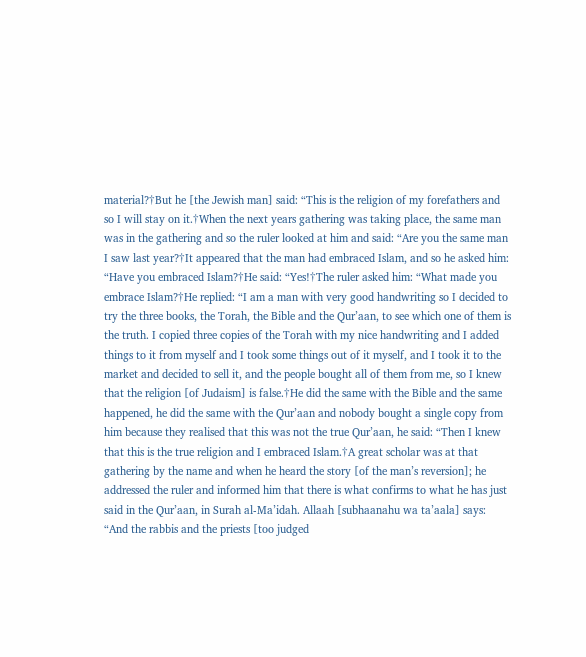material?†But he [the Jewish man] said: “This is the religion of my forefathers and so I will stay on it.†When the next years gathering was taking place, the same man was in the gathering and so the ruler looked at him and said: “Are you the same man I saw last year?†It appeared that the man had embraced Islam, and so he asked him: “Have you embraced Islam?†He said: “Yes!†The ruler asked him: “What made you embrace Islam?†He replied: “I am a man with very good handwriting so I decided to try the three books, the Torah, the Bible and the Qur’aan, to see which one of them is the truth. I copied three copies of the Torah with my nice handwriting and I added things to it from myself and I took some things out of it myself, and I took it to the market and decided to sell it, and the people bought all of them from me, so I knew that the religion [of Judaism] is false.†He did the same with the Bible and the same happened, he did the same with the Qur’aan and nobody bought a single copy from him because they realised that this was not the true Qur’aan, he said: “Then I knew that this is the true religion and I embraced Islam.†A great scholar was at that gathering by the name and when he heard the story [of the man’s reversion]; he addressed the ruler and informed him that there is what confirms to what he has just said in the Qur’aan, in Surah al-Ma’idah. Allaah [subhaanahu wa ta’aala] says: “And the rabbis and the priests [too judged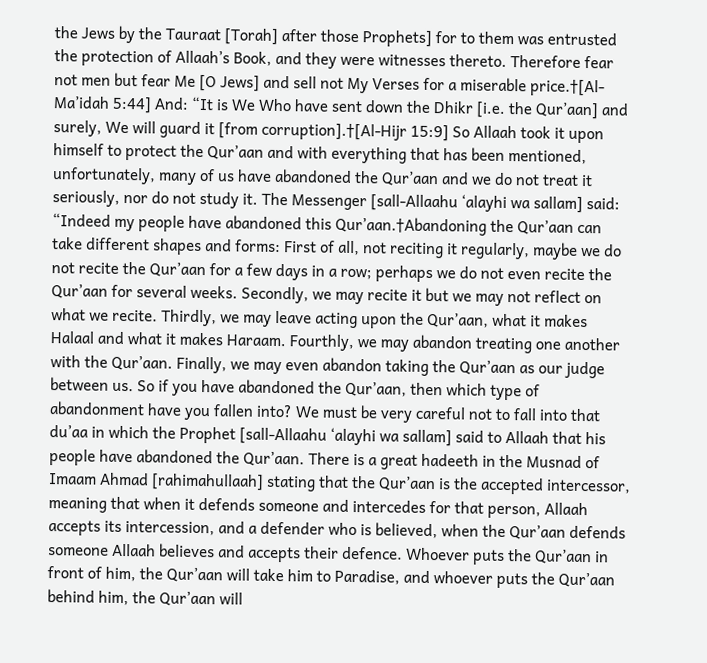the Jews by the Tauraat [Torah] after those Prophets] for to them was entrusted the protection of Allaah’s Book, and they were witnesses thereto. Therefore fear not men but fear Me [O Jews] and sell not My Verses for a miserable price.†[Al-Ma’idah 5:44] And: “It is We Who have sent down the Dhikr [i.e. the Qur’aan] and surely, We will guard it [from corruption].†[Al-Hijr 15:9] So Allaah took it upon himself to protect the Qur’aan and with everything that has been mentioned, unfortunately, many of us have abandoned the Qur’aan and we do not treat it seriously, nor do not study it. The Messenger [sall-Allaahu ‘alayhi wa sallam] said: “Indeed my people have abandoned this Qur’aan.†Abandoning the Qur’aan can take different shapes and forms: First of all, not reciting it regularly, maybe we do not recite the Qur’aan for a few days in a row; perhaps we do not even recite the Qur’aan for several weeks. Secondly, we may recite it but we may not reflect on what we recite. Thirdly, we may leave acting upon the Qur’aan, what it makes Halaal and what it makes Haraam. Fourthly, we may abandon treating one another with the Qur’aan. Finally, we may even abandon taking the Qur’aan as our judge between us. So if you have abandoned the Qur’aan, then which type of abandonment have you fallen into? We must be very careful not to fall into that du’aa in which the Prophet [sall-Allaahu ‘alayhi wa sallam] said to Allaah that his people have abandoned the Qur’aan. There is a great hadeeth in the Musnad of Imaam Ahmad [rahimahullaah] stating that the Qur’aan is the accepted intercessor, meaning that when it defends someone and intercedes for that person, Allaah accepts its intercession, and a defender who is believed, when the Qur’aan defends someone Allaah believes and accepts their defence. Whoever puts the Qur’aan in front of him, the Qur’aan will take him to Paradise, and whoever puts the Qur’aan behind him, the Qur’aan will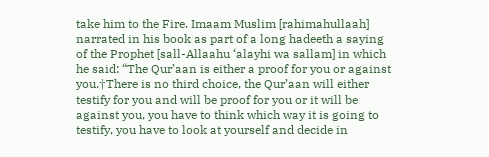take him to the Fire. Imaam Muslim [rahimahullaah] narrated in his book as part of a long hadeeth a saying of the Prophet [sall-Allaahu ‘alayhi wa sallam] in which he said: “The Qur’aan is either a proof for you or against you.†There is no third choice, the Qur’aan will either testify for you and will be proof for you or it will be against you, you have to think which way it is going to testify, you have to look at yourself and decide in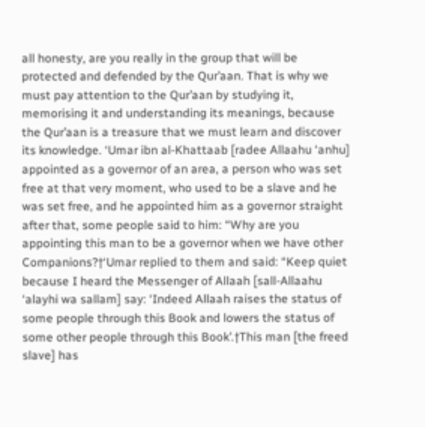all honesty, are you really in the group that will be protected and defended by the Qur’aan. That is why we must pay attention to the Qur’aan by studying it, memorising it and understanding its meanings, because the Qur’aan is a treasure that we must learn and discover its knowledge. ‘Umar ibn al-Khattaab [radee Allaahu ‘anhu] appointed as a governor of an area, a person who was set free at that very moment, who used to be a slave and he was set free, and he appointed him as a governor straight after that, some people said to him: “Why are you appointing this man to be a governor when we have other Companions?†‘Umar replied to them and said: “Keep quiet because I heard the Messenger of Allaah [sall-Allaahu ‘alayhi wa sallam] say: ‘Indeed Allaah raises the status of some people through this Book and lowers the status of some other people through this Book’.†This man [the freed slave] has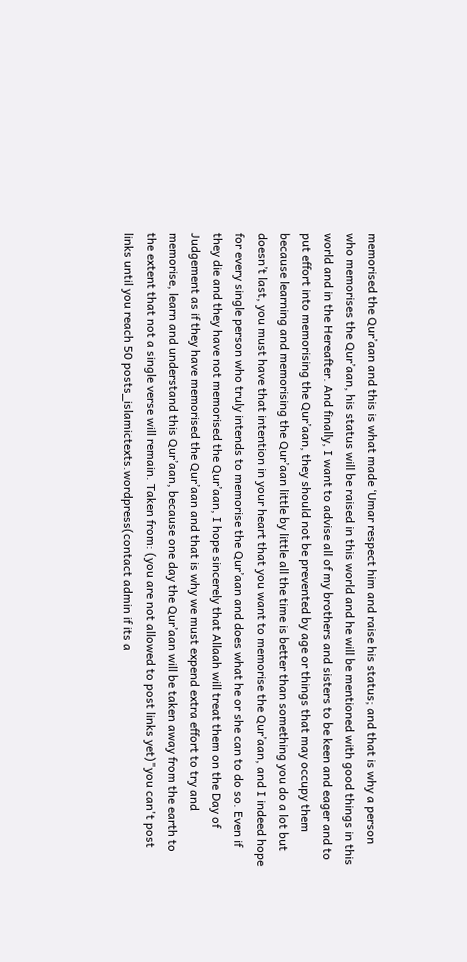memorised the Qur’aan and this is what made ‘Umar respect him and raise his status; and that is why a person who memorises the Qur’aan, his status will be raised in this world and he will be mentioned with good things in this world and in the Hereafter. And finally, I want to advise all of my brothers and sisters to be keen and eager and to put effort into memorising the Qur’aan, they should not be prevented by age or things that may occupy them because learning and memorising the Qur’aan little by little all the time is better than something you do a lot but doesn’t last, you must have that intention in your heart that you want to memorise the Qur’aan, and I indeed hope for every single person who truly intends to memorise the Qur’aan and does what he or she can to do so. Even if they die and they have not memorised the Qur’aan, I hope sincerely that Allaah will treat them on the Day of Judgement as if they have memorised the Qur’aan and that is why we must expend extra effort to try and memorise, learn and understand this Qur’aan, because one day the Qur’aan will be taken away from the earth to the extent that not a single verse will remain. Taken from: (you are not allowed to post links yet)"you can't post links until you reach 50 posts_islamictexts.wordpress(contact admin if its a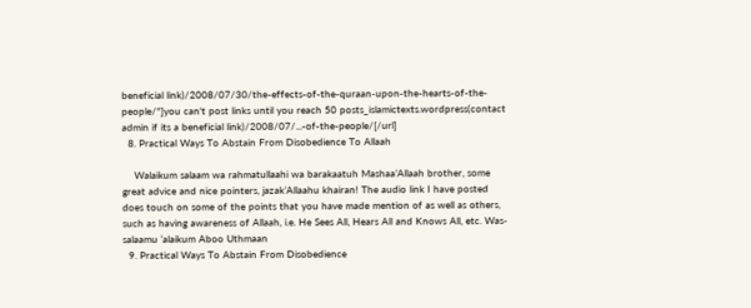beneficial link)/2008/07/30/the-effects-of-the-quraan-upon-the-hearts-of-the-people/"]you can't post links until you reach 50 posts_islamictexts.wordpress(contact admin if its a beneficial link)/2008/07/...-of-the-people/[/url]
  8. Practical Ways To Abstain From Disobedience To Allaah

    Walaikum salaam wa rahmatullaahi wa barakaatuh Mashaa’Allaah brother, some great advice and nice pointers, jazak’Allaahu khairan! The audio link I have posted does touch on some of the points that you have made mention of as well as others, such as having awareness of Allaah, i.e. He Sees All, Hears All and Knows All, etc. Was-salaamu ‘alaikum Aboo Uthmaan
  9. Practical Ways To Abstain From Disobedience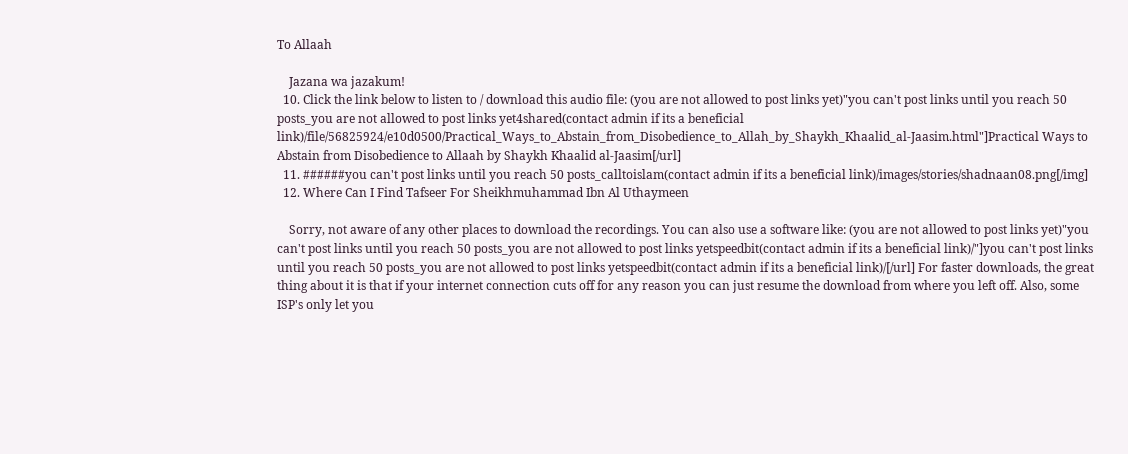To Allaah

    Jazana wa jazakum!
  10. Click the link below to listen to / download this audio file: (you are not allowed to post links yet)"you can't post links until you reach 50 posts_you are not allowed to post links yet4shared(contact admin if its a beneficial link)/file/56825924/e10d0500/Practical_Ways_to_Abstain_from_Disobedience_to_Allah_by_Shaykh_Khaalid_al-Jaasim.html"]Practical Ways to Abstain from Disobedience to Allaah by Shaykh Khaalid al-Jaasim[/url]
  11. ######you can't post links until you reach 50 posts_calltoislam(contact admin if its a beneficial link)/images/stories/shadnaan08.png[/img]
  12. Where Can I Find Tafseer For Sheikhmuhammad Ibn Al Uthaymeen

    Sorry, not aware of any other places to download the recordings. You can also use a software like: (you are not allowed to post links yet)"you can't post links until you reach 50 posts_you are not allowed to post links yetspeedbit(contact admin if its a beneficial link)/"]you can't post links until you reach 50 posts_you are not allowed to post links yetspeedbit(contact admin if its a beneficial link)/[/url] For faster downloads, the great thing about it is that if your internet connection cuts off for any reason you can just resume the download from where you left off. Also, some ISP's only let you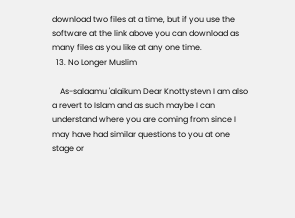download two files at a time, but if you use the software at the link above you can download as many files as you like at any one time.
  13. No Longer Muslim

    As-salaamu 'alaikum Dear Knottystevn I am also a revert to Islam and as such maybe I can understand where you are coming from since I may have had similar questions to you at one stage or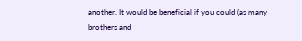another. It would be beneficial if you could (as many brothers and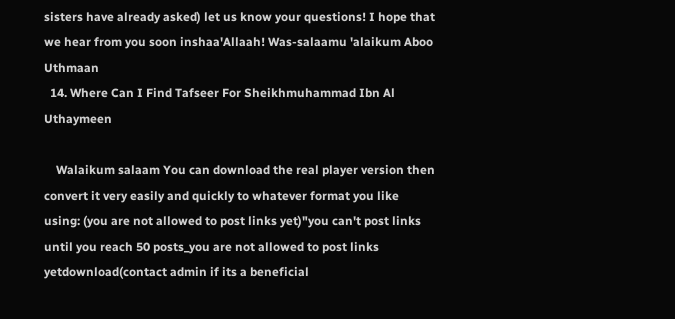sisters have already asked) let us know your questions! I hope that we hear from you soon inshaa'Allaah! Was-salaamu 'alaikum Aboo Uthmaan
  14. Where Can I Find Tafseer For Sheikhmuhammad Ibn Al Uthaymeen

    Walaikum salaam You can download the real player version then convert it very easily and quickly to whatever format you like using: (you are not allowed to post links yet)"you can't post links until you reach 50 posts_you are not allowed to post links yetdownload(contact admin if its a beneficial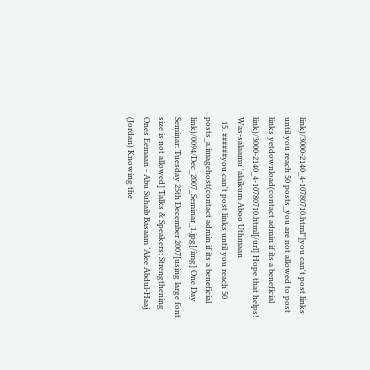link)/3000-2140_4-10780710.html"]you can't post links until you reach 50 posts_you are not allowed to post links yetdownload(contact admin if its a beneficial link)/3000-2140_4-10780710.html[/url] Hope that helps! Was-salaamu 'alaikum Aboo Uthmaan
  15. ######you can't post links until you reach 50 posts_a.imagehost(contact admin if its a beneficial link)/0094/Dec_2007_Seminar_1.jpg[/img] One Day Seminar: Tuesday 25th December 2007[using large font size is not allowed] Talks & Speakers: Strengthening Ones Eemaan - Abu Suhaib Basaam ‘Alee Abdul-Haaj (Jordan) Knowing the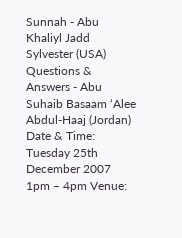Sunnah - Abu Khaliyl Jadd Sylvester (USA) Questions & Answers - Abu Suhaib Basaam ‘Alee Abdul-Haaj (Jordan) Date & Time: Tuesday 25th December 2007 1pm – 4pm Venue: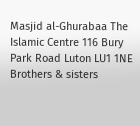Masjid al-Ghurabaa The Islamic Centre 116 Bury Park Road Luton LU1 1NE Brothers & sisters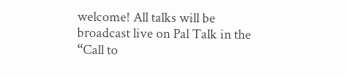welcome! All talks will be broadcast live on Pal Talk in the “Call to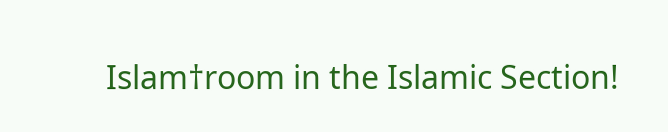Islam†room in the Islamic Section!